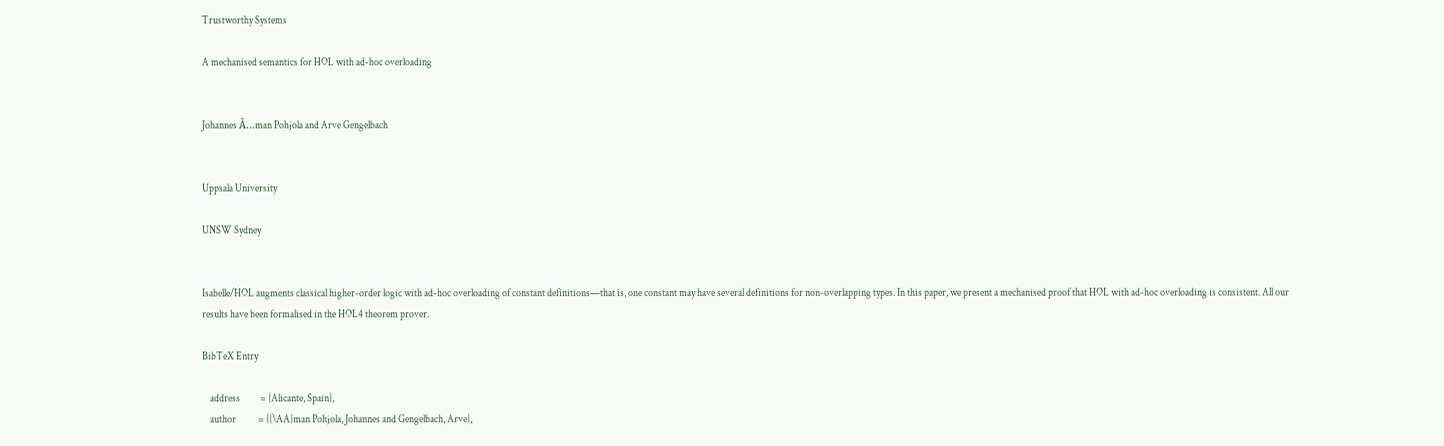Trustworthy Systems

A mechanised semantics for HOL with ad-hoc overloading


Johannes Ă…man Pohjola and Arve Gengelbach


Uppsala University

UNSW Sydney


Isabelle/HOL augments classical higher-order logic with ad-hoc overloading of constant definitions—that is, one constant may have several definitions for non-overlapping types. In this paper, we present a mechanised proof that HOL with ad-hoc overloading is consistent. All our results have been formalised in the HOL4 theorem prover.

BibTeX Entry

    address          = {Alicante, Spain},
    author           = {{\AA}man Pohjola, Johannes and Gengelbach, Arve},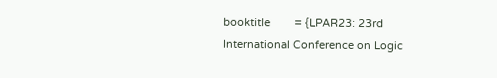booktitle        = {LPAR23: 23rd International Conference on Logic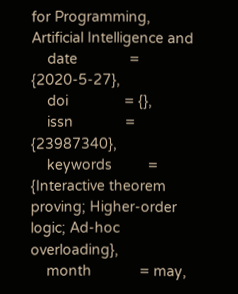for Programming, Artificial Intelligence and
    date             = {2020-5-27},
    doi              = {},
    issn             = {23987340},
    keywords         = {Interactive theorem proving; Higher-order logic; Ad-hoc overloading},
    month            = may,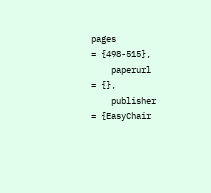pages            = {498-515},
    paperurl         = {},
    publisher        = {EasyChair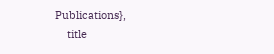Publications},
    title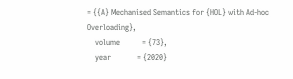= {{A} Mechanised Semantics for {HOL} with Ad-hoc Overloading},
    volume           = {73},
    year             = {2020}